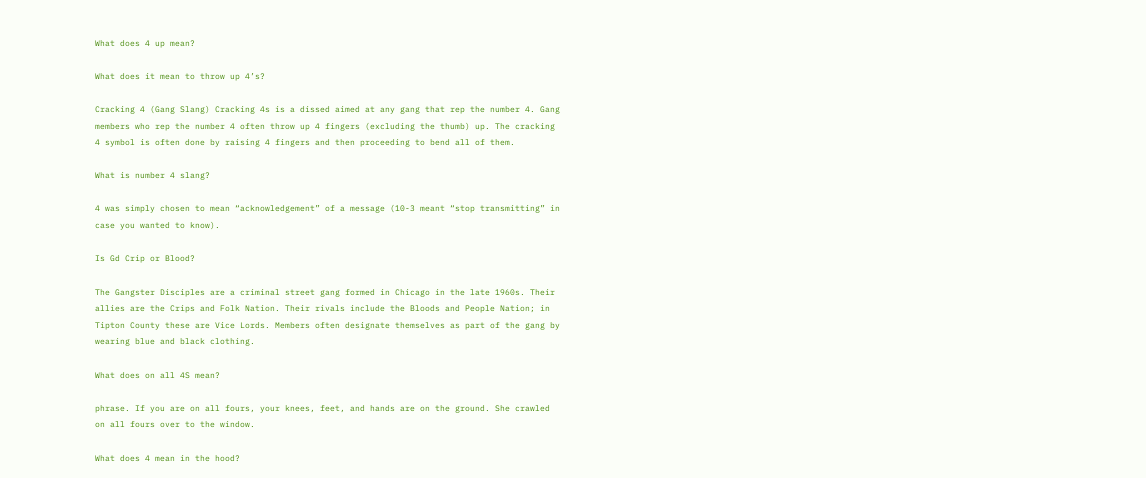What does 4 up mean?

What does it mean to throw up 4’s?

Cracking 4 (Gang Slang) Cracking 4s is a dissed aimed at any gang that rep the number 4. Gang members who rep the number 4 often throw up 4 fingers (excluding the thumb) up. The cracking 4 symbol is often done by raising 4 fingers and then proceeding to bend all of them.

What is number 4 slang?

4 was simply chosen to mean “acknowledgement” of a message (10-3 meant “stop transmitting” in case you wanted to know).

Is Gd Crip or Blood?

The Gangster Disciples are a criminal street gang formed in Chicago in the late 1960s. Their allies are the Crips and Folk Nation. Their rivals include the Bloods and People Nation; in Tipton County these are Vice Lords. Members often designate themselves as part of the gang by wearing blue and black clothing.

What does on all 4S mean?

phrase. If you are on all fours, your knees, feet, and hands are on the ground. She crawled on all fours over to the window.

What does 4 mean in the hood?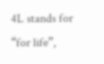4L stands for “for life”,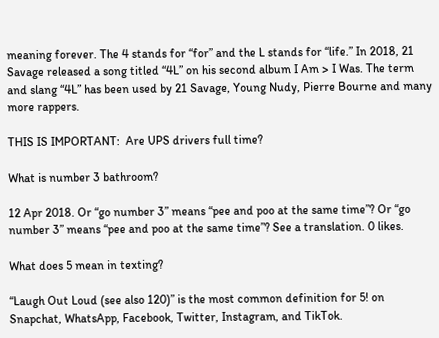meaning forever. The 4 stands for “for” and the L stands for “life.” In 2018, 21 Savage released a song titled “4L” on his second album I Am > I Was. The term and slang “4L” has been used by 21 Savage, Young Nudy, Pierre Bourne and many more rappers.

THIS IS IMPORTANT:  Are UPS drivers full time?

What is number 3 bathroom?

12 Apr 2018. Or “go number 3” means “pee and poo at the same time”? Or “go number 3” means “pee and poo at the same time”? See a translation. 0 likes.

What does 5 mean in texting?

“Laugh Out Loud (see also 120)” is the most common definition for 5! on Snapchat, WhatsApp, Facebook, Twitter, Instagram, and TikTok.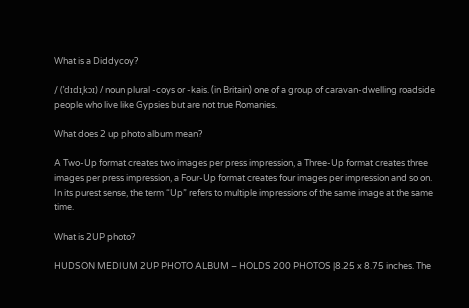What is a Diddycoy?

/ (ˈdɪdɪˌkɔɪ) / noun plural -coys or -kais. (in Britain) one of a group of caravan-dwelling roadside people who live like Gypsies but are not true Romanies.

What does 2 up photo album mean?

A Two-Up format creates two images per press impression, a Three-Up format creates three images per press impression, a Four-Up format creates four images per impression and so on. In its purest sense, the term “Up” refers to multiple impressions of the same image at the same time.

What is 2UP photo?

HUDSON MEDIUM 2UP PHOTO ALBUM – HOLDS 200 PHOTOS |8.25 x 8.75 inches. The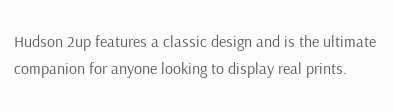Hudson 2up features a classic design and is the ultimate companion for anyone looking to display real prints.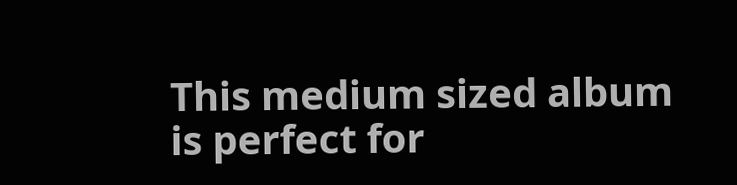This medium sized album is perfect for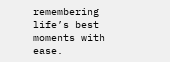remembering life’s best moments with ease.